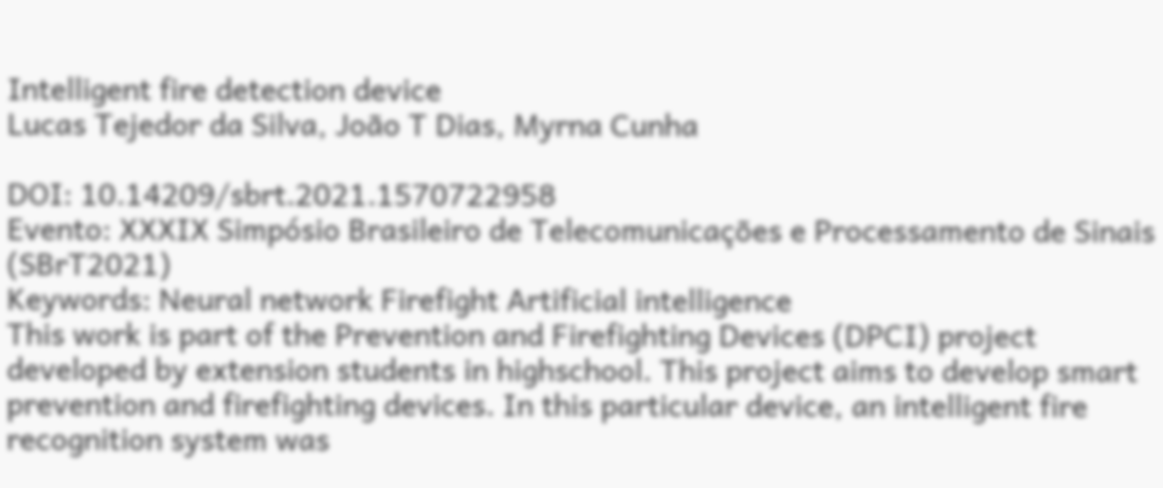Intelligent fire detection device
Lucas Tejedor da Silva, João T Dias, Myrna Cunha

DOI: 10.14209/sbrt.2021.1570722958
Evento: XXXIX Simpósio Brasileiro de Telecomunicações e Processamento de Sinais (SBrT2021)
Keywords: Neural network Firefight Artificial intelligence
This work is part of the Prevention and Firefighting Devices (DPCI) project developed by extension students in highschool. This project aims to develop smart prevention and firefighting devices. In this particular device, an intelligent fire recognition system was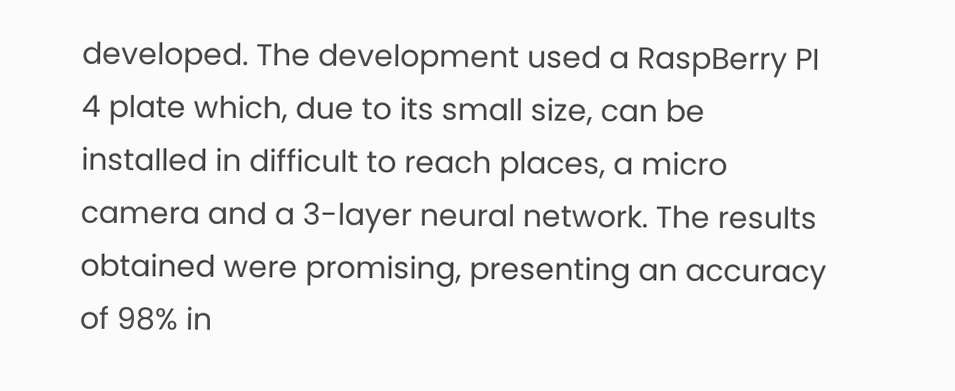developed. The development used a RaspBerry PI 4 plate which, due to its small size, can be installed in difficult to reach places, a micro camera and a 3-layer neural network. The results obtained were promising, presenting an accuracy of 98% in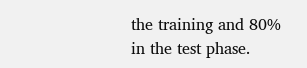the training and 80% in the test phase.